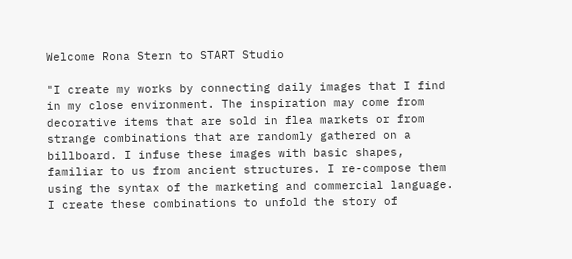Welcome Rona Stern to START Studio

"I create my works by connecting daily images that I find in my close environment. The inspiration may come from decorative items that are sold in flea markets or from strange combinations that are randomly gathered on a billboard. I infuse these images with basic shapes, familiar to us from ancient structures. I re-compose them using the syntax of the marketing and commercial language. I create these combinations to unfold the story of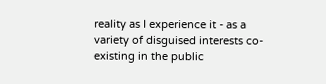reality as I experience it - as a variety of disguised interests co-existing in the public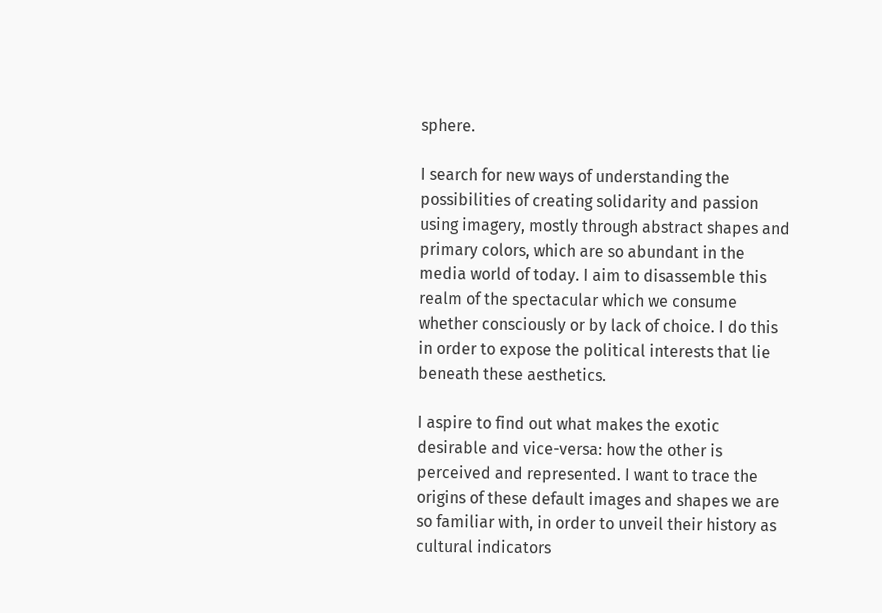sphere.

I search for new ways of understanding the possibilities of creating solidarity and passion using imagery, mostly through abstract shapes and primary colors, which are so abundant in the media world of today. I aim to disassemble this realm of the spectacular which we consume whether consciously or by lack of choice. I do this in order to expose the political interests that lie beneath these aesthetics.

I aspire to find out what makes the exotic desirable and vice-versa: how the other is perceived and represented. I want to trace the origins of these default images and shapes we are so familiar with, in order to unveil their history as cultural indicators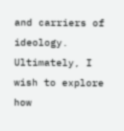and carriers of ideology. Ultimately, I wish to explore how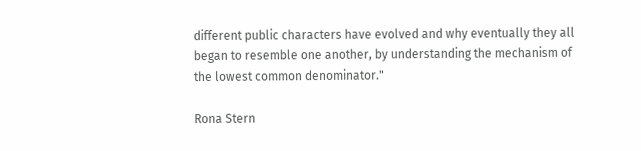different public characters have evolved and why eventually they all began to resemble one another, by understanding the mechanism of the lowest common denominator."

Rona Stern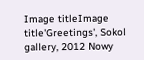Image titleImage title'Greetings', Sokol gallery, 2012 Nowy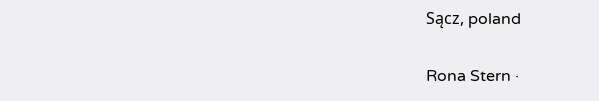Sącz, poland


Rona Stern ·